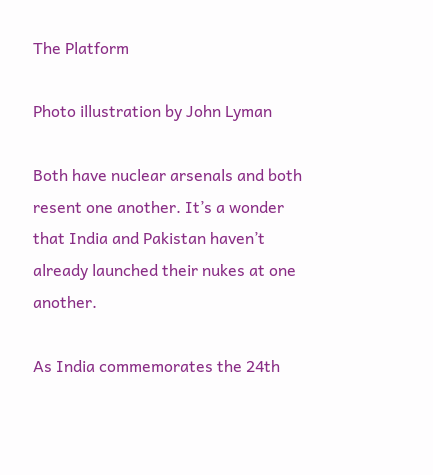The Platform

Photo illustration by John Lyman

Both have nuclear arsenals and both resent one another. It’s a wonder that India and Pakistan haven’t already launched their nukes at one another.

As India commemorates the 24th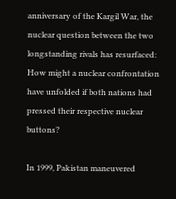anniversary of the Kargil War, the nuclear question between the two longstanding rivals has resurfaced: How might a nuclear confrontation have unfolded if both nations had pressed their respective nuclear buttons?

In 1999, Pakistan maneuvered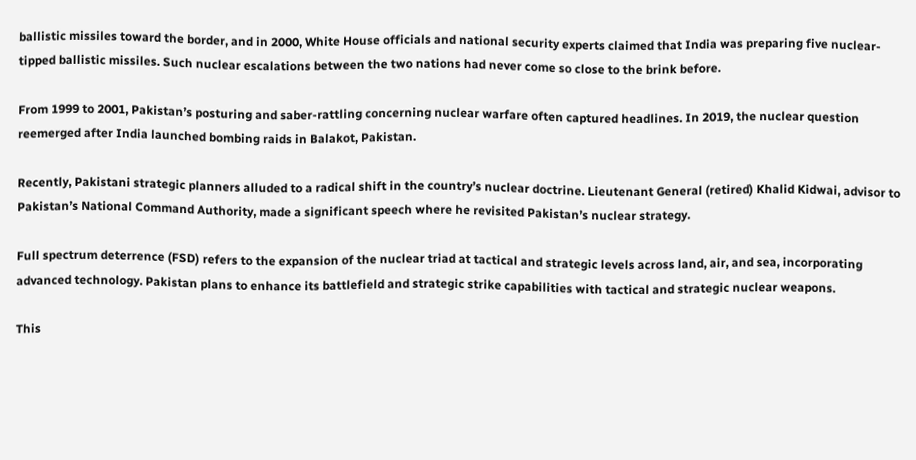ballistic missiles toward the border, and in 2000, White House officials and national security experts claimed that India was preparing five nuclear-tipped ballistic missiles. Such nuclear escalations between the two nations had never come so close to the brink before.

From 1999 to 2001, Pakistan’s posturing and saber-rattling concerning nuclear warfare often captured headlines. In 2019, the nuclear question reemerged after India launched bombing raids in Balakot, Pakistan.

Recently, Pakistani strategic planners alluded to a radical shift in the country’s nuclear doctrine. Lieutenant General (retired) Khalid Kidwai, advisor to Pakistan’s National Command Authority, made a significant speech where he revisited Pakistan’s nuclear strategy.

Full spectrum deterrence (FSD) refers to the expansion of the nuclear triad at tactical and strategic levels across land, air, and sea, incorporating advanced technology. Pakistan plans to enhance its battlefield and strategic strike capabilities with tactical and strategic nuclear weapons.

This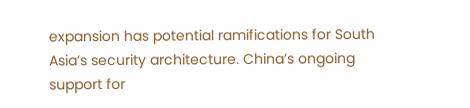expansion has potential ramifications for South Asia’s security architecture. China’s ongoing support for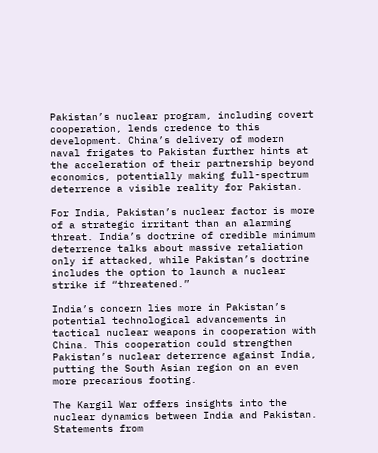Pakistan’s nuclear program, including covert cooperation, lends credence to this development. China’s delivery of modern naval frigates to Pakistan further hints at the acceleration of their partnership beyond economics, potentially making full-spectrum deterrence a visible reality for Pakistan.

For India, Pakistan’s nuclear factor is more of a strategic irritant than an alarming threat. India’s doctrine of credible minimum deterrence talks about massive retaliation only if attacked, while Pakistan’s doctrine includes the option to launch a nuclear strike if “threatened.”

India’s concern lies more in Pakistan’s potential technological advancements in tactical nuclear weapons in cooperation with China. This cooperation could strengthen Pakistan’s nuclear deterrence against India, putting the South Asian region on an even more precarious footing.

The Kargil War offers insights into the nuclear dynamics between India and Pakistan. Statements from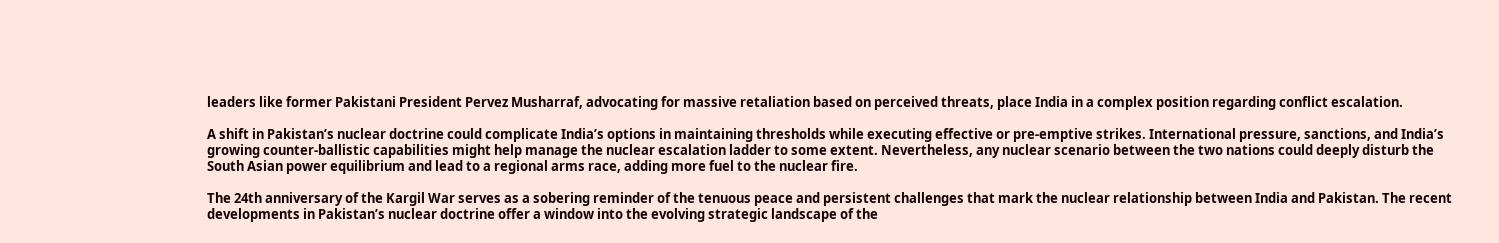leaders like former Pakistani President Pervez Musharraf, advocating for massive retaliation based on perceived threats, place India in a complex position regarding conflict escalation.

A shift in Pakistan’s nuclear doctrine could complicate India’s options in maintaining thresholds while executing effective or pre-emptive strikes. International pressure, sanctions, and India’s growing counter-ballistic capabilities might help manage the nuclear escalation ladder to some extent. Nevertheless, any nuclear scenario between the two nations could deeply disturb the South Asian power equilibrium and lead to a regional arms race, adding more fuel to the nuclear fire.

The 24th anniversary of the Kargil War serves as a sobering reminder of the tenuous peace and persistent challenges that mark the nuclear relationship between India and Pakistan. The recent developments in Pakistan’s nuclear doctrine offer a window into the evolving strategic landscape of the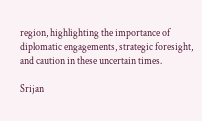region, highlighting the importance of diplomatic engagements, strategic foresight, and caution in these uncertain times.

Srijan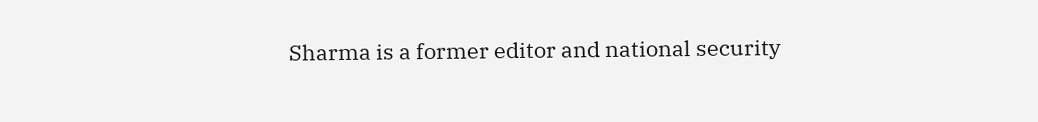Sharma is a former editor and national security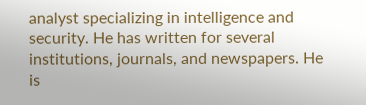analyst specializing in intelligence and security. He has written for several institutions, journals, and newspapers. He is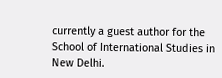currently a guest author for the School of International Studies in New Delhi.